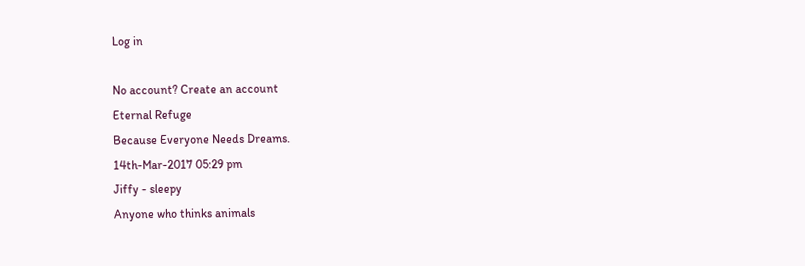Log in

No account? Create an account
Eternal Refuge
Because Everyone Needs Dreams.
14th-Mar-2017 05:29 pm
Jiffy - sleepy
Anyone who thinks animals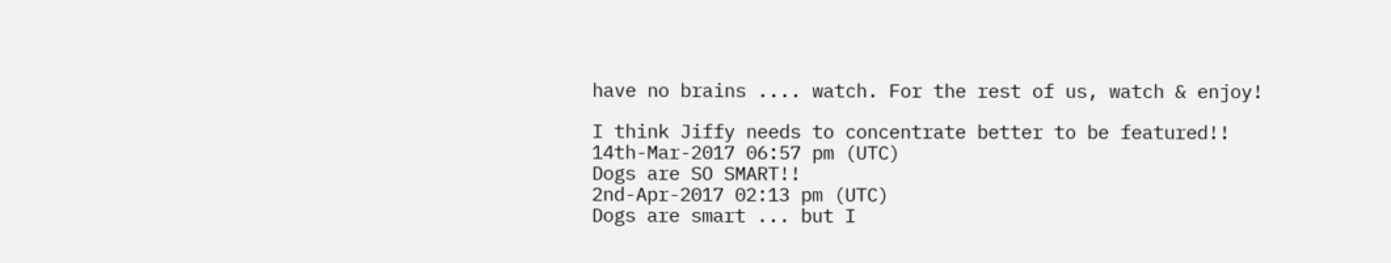have no brains .... watch. For the rest of us, watch & enjoy!

I think Jiffy needs to concentrate better to be featured!!
14th-Mar-2017 06:57 pm (UTC)
Dogs are SO SMART!!
2nd-Apr-2017 02:13 pm (UTC)
Dogs are smart ... but I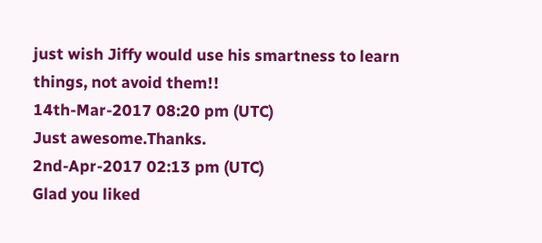just wish Jiffy would use his smartness to learn things, not avoid them!!
14th-Mar-2017 08:20 pm (UTC)
Just awesome.Thanks.
2nd-Apr-2017 02:13 pm (UTC)
Glad you liked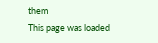them
This page was loaded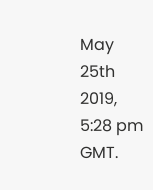May 25th 2019, 5:28 pm GMT.